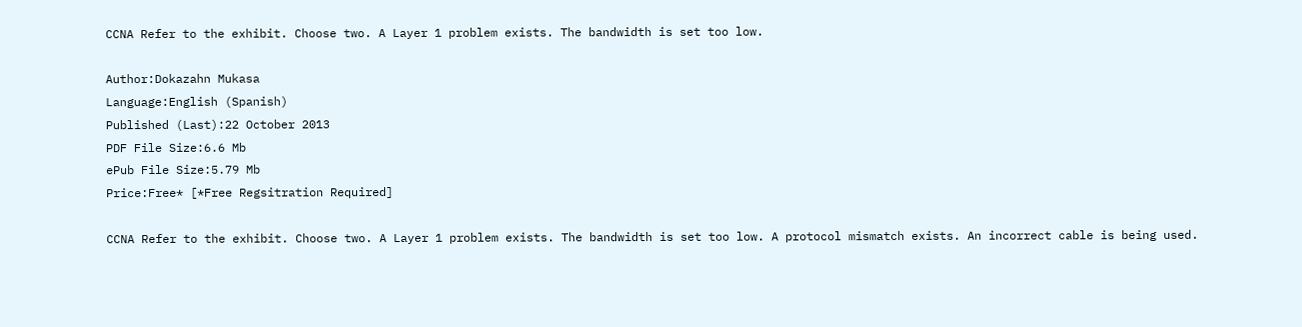CCNA Refer to the exhibit. Choose two. A Layer 1 problem exists. The bandwidth is set too low.

Author:Dokazahn Mukasa
Language:English (Spanish)
Published (Last):22 October 2013
PDF File Size:6.6 Mb
ePub File Size:5.79 Mb
Price:Free* [*Free Regsitration Required]

CCNA Refer to the exhibit. Choose two. A Layer 1 problem exists. The bandwidth is set too low. A protocol mismatch exists. An incorrect cable is being used.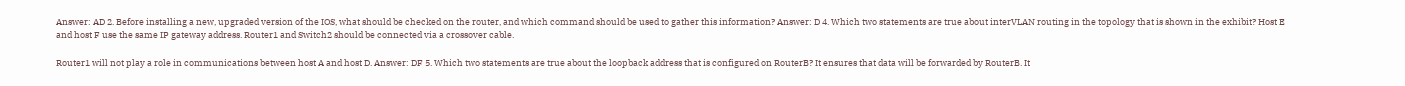Answer: AD 2. Before installing a new, upgraded version of the IOS, what should be checked on the router, and which command should be used to gather this information? Answer: D 4. Which two statements are true about interVLAN routing in the topology that is shown in the exhibit? Host E and host F use the same IP gateway address. Router1 and Switch2 should be connected via a crossover cable.

Router1 will not play a role in communications between host A and host D. Answer: DF 5. Which two statements are true about the loopback address that is configured on RouterB? It ensures that data will be forwarded by RouterB. It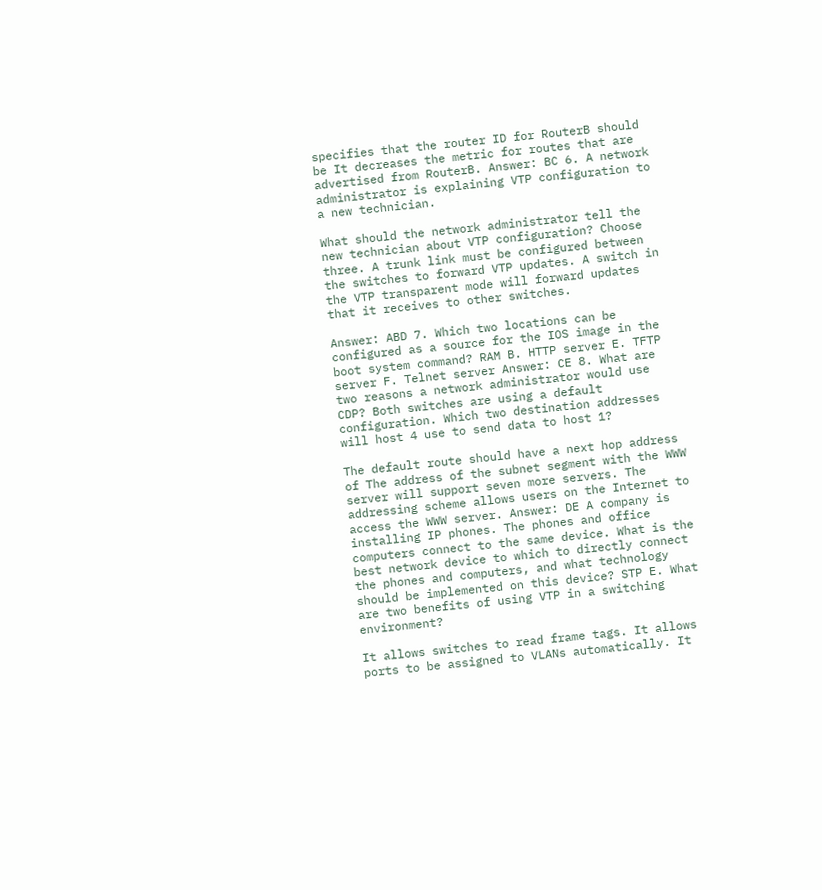specifies that the router ID for RouterB should be It decreases the metric for routes that are advertised from RouterB. Answer: BC 6. A network administrator is explaining VTP configuration to a new technician.

What should the network administrator tell the new technician about VTP configuration? Choose three. A trunk link must be configured between the switches to forward VTP updates. A switch in the VTP transparent mode will forward updates that it receives to other switches.

Answer: ABD 7. Which two locations can be configured as a source for the IOS image in the boot system command? RAM B. HTTP server E. TFTP server F. Telnet server Answer: CE 8. What are two reasons a network administrator would use CDP? Both switches are using a default configuration. Which two destination addresses will host 4 use to send data to host 1?

The default route should have a next hop address of The address of the subnet segment with the WWW server will support seven more servers. The addressing scheme allows users on the Internet to access the WWW server. Answer: DE A company is installing IP phones. The phones and office computers connect to the same device. What is the best network device to which to directly connect the phones and computers, and what technology should be implemented on this device? STP E. What are two benefits of using VTP in a switching environment?

It allows switches to read frame tags. It allows ports to be assigned to VLANs automatically. It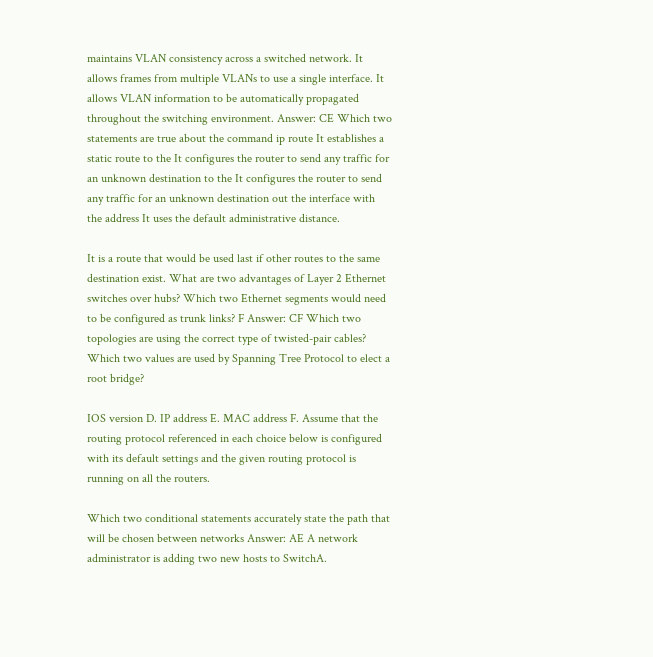maintains VLAN consistency across a switched network. It allows frames from multiple VLANs to use a single interface. It allows VLAN information to be automatically propagated throughout the switching environment. Answer: CE Which two statements are true about the command ip route It establishes a static route to the It configures the router to send any traffic for an unknown destination to the It configures the router to send any traffic for an unknown destination out the interface with the address It uses the default administrative distance.

It is a route that would be used last if other routes to the same destination exist. What are two advantages of Layer 2 Ethernet switches over hubs? Which two Ethernet segments would need to be configured as trunk links? F Answer: CF Which two topologies are using the correct type of twisted-pair cables? Which two values are used by Spanning Tree Protocol to elect a root bridge?

IOS version D. IP address E. MAC address F. Assume that the routing protocol referenced in each choice below is configured with its default settings and the given routing protocol is running on all the routers.

Which two conditional statements accurately state the path that will be chosen between networks Answer: AE A network administrator is adding two new hosts to SwitchA.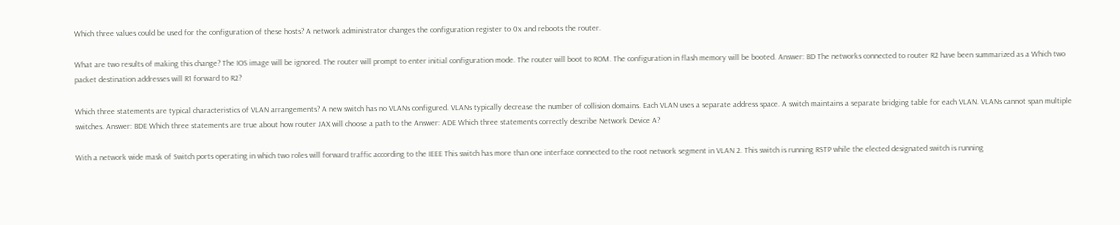Which three values could be used for the configuration of these hosts? A network administrator changes the configuration register to 0x and reboots the router.

What are two results of making this change? The IOS image will be ignored. The router will prompt to enter initial configuration mode. The router will boot to ROM. The configuration in flash memory will be booted. Answer: BD The networks connected to router R2 have been summarized as a Which two packet destination addresses will R1 forward to R2?

Which three statements are typical characteristics of VLAN arrangements? A new switch has no VLANs configured. VLANs typically decrease the number of collision domains. Each VLAN uses a separate address space. A switch maintains a separate bridging table for each VLAN. VLANs cannot span multiple switches. Answer: BDE Which three statements are true about how router JAX will choose a path to the Answer: ADE Which three statements correctly describe Network Device A?

With a network wide mask of Switch ports operating in which two roles will forward traffic according to the IEEE This switch has more than one interface connected to the root network segment in VLAN 2. This switch is running RSTP while the elected designated switch is running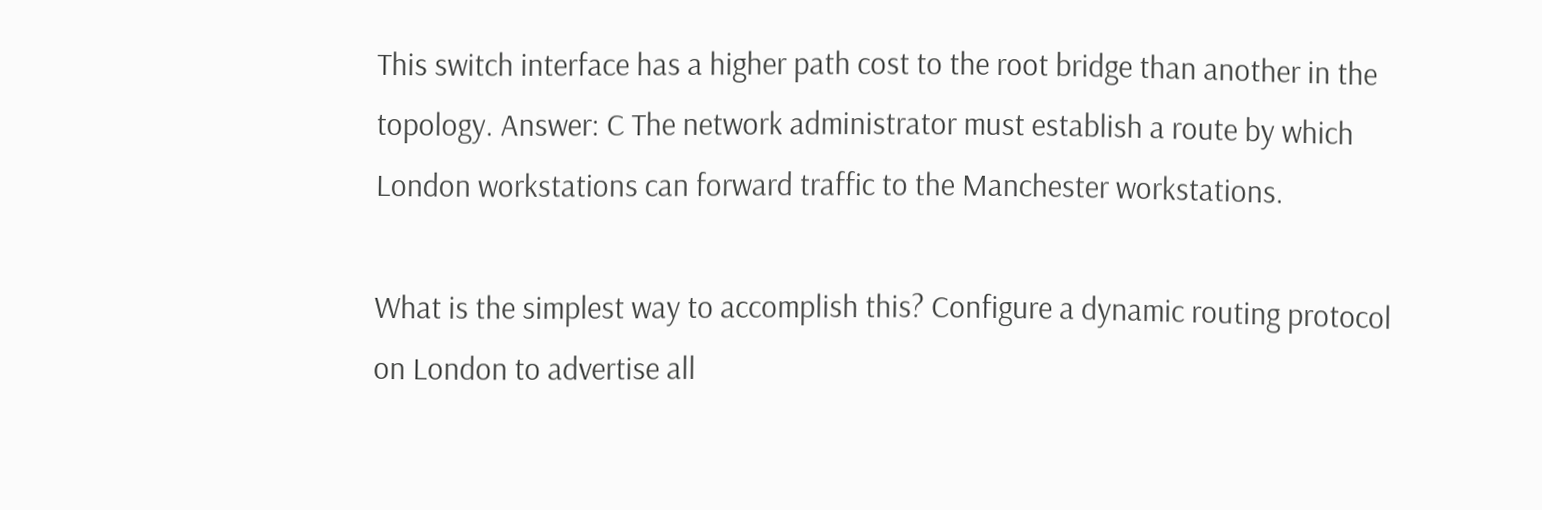This switch interface has a higher path cost to the root bridge than another in the topology. Answer: C The network administrator must establish a route by which London workstations can forward traffic to the Manchester workstations.

What is the simplest way to accomplish this? Configure a dynamic routing protocol on London to advertise all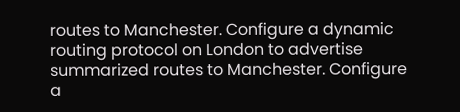routes to Manchester. Configure a dynamic routing protocol on London to advertise summarized routes to Manchester. Configure a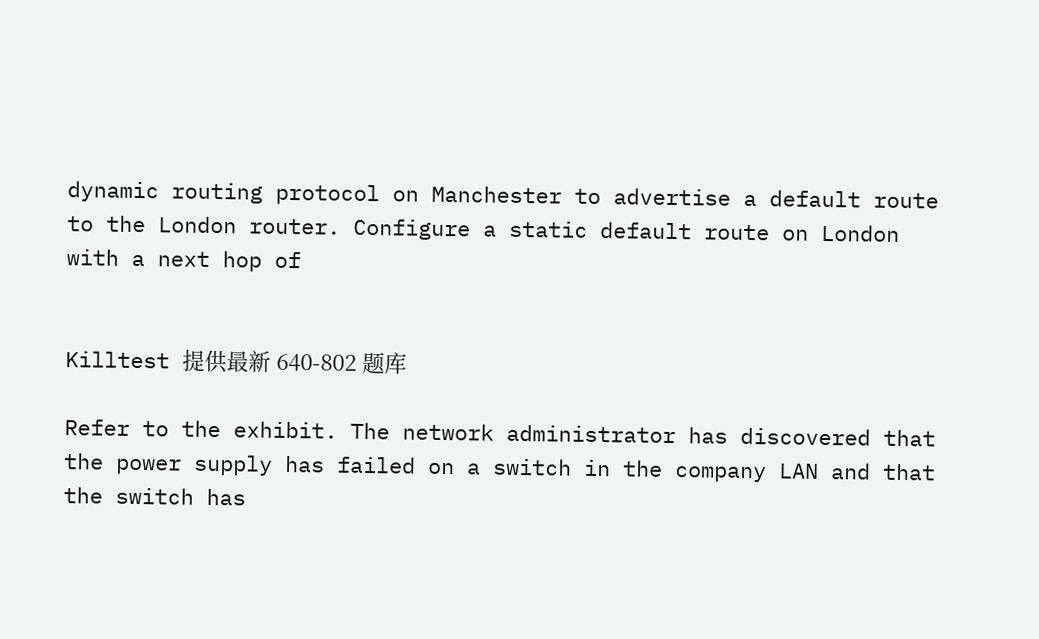dynamic routing protocol on Manchester to advertise a default route to the London router. Configure a static default route on London with a next hop of


Killtest 提供最新 640-802 题库

Refer to the exhibit. The network administrator has discovered that the power supply has failed on a switch in the company LAN and that the switch has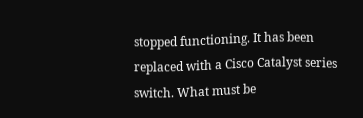stopped functioning. It has been replaced with a Cisco Catalyst series switch. What must be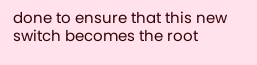done to ensure that this new switch becomes the root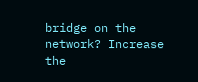bridge on the network? Increase the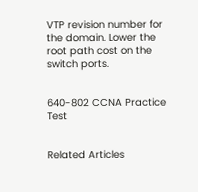VTP revision number for the domain. Lower the root path cost on the switch ports.


640-802 CCNA Practice Test


Related Articles